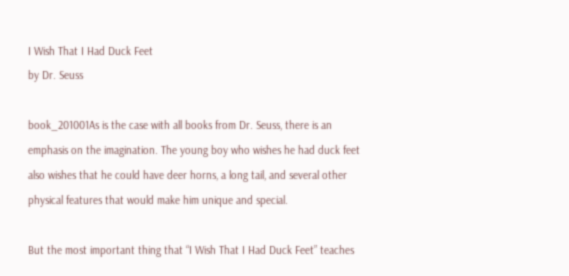I Wish That I Had Duck Feet
by Dr. Seuss

book_201001As is the case with all books from Dr. Seuss, there is an emphasis on the imagination. The young boy who wishes he had duck feet also wishes that he could have deer horns, a long tail, and several other physical features that would make him unique and special.

But the most important thing that “I Wish That I Had Duck Feet” teaches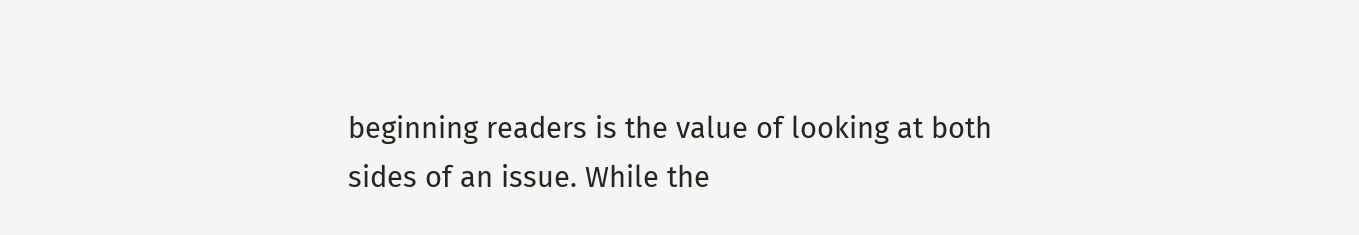beginning readers is the value of looking at both sides of an issue. While the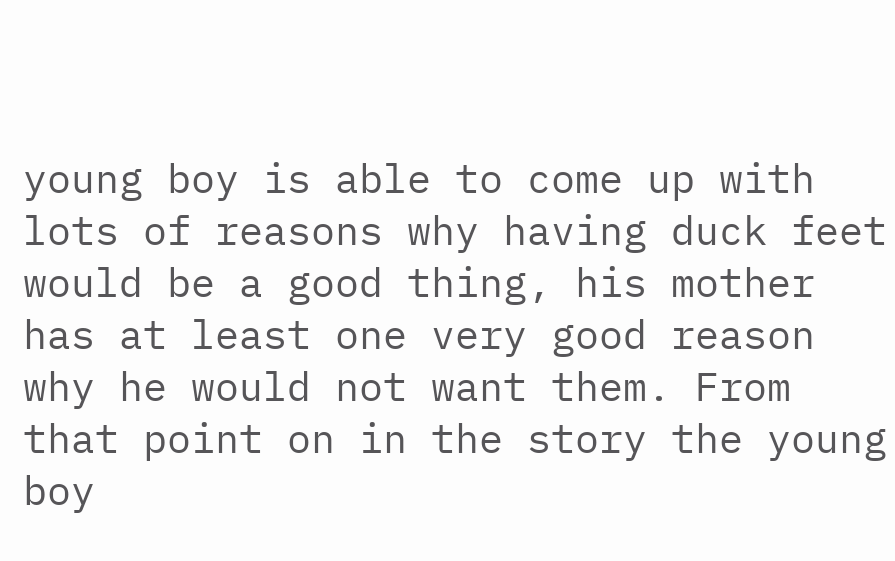young boy is able to come up with lots of reasons why having duck feet would be a good thing, his mother has at least one very good reason why he would not want them. From that point on in the story the young boy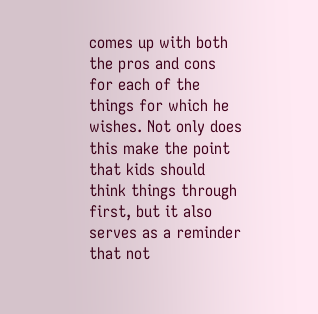comes up with both the pros and cons for each of the things for which he wishes. Not only does this make the point that kids should think things through first, but it also serves as a reminder that not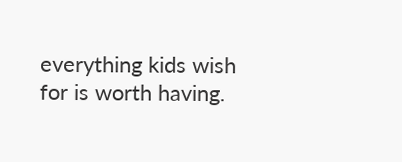everything kids wish for is worth having.